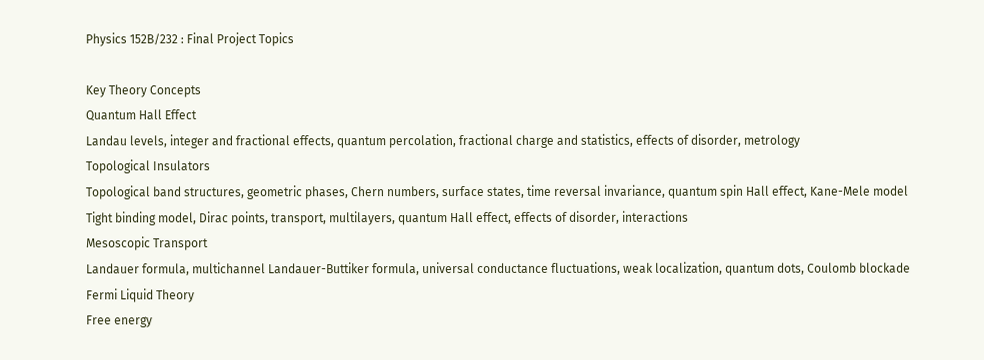Physics 152B/232 : Final Project Topics

Key Theory Concepts
Quantum Hall Effect
Landau levels, integer and fractional effects, quantum percolation, fractional charge and statistics, effects of disorder, metrology
Topological Insulators
Topological band structures, geometric phases, Chern numbers, surface states, time reversal invariance, quantum spin Hall effect, Kane-Mele model
Tight binding model, Dirac points, transport, multilayers, quantum Hall effect, effects of disorder, interactions
Mesoscopic Transport
Landauer formula, multichannel Landauer-Buttiker formula, universal conductance fluctuations, weak localization, quantum dots, Coulomb blockade
Fermi Liquid Theory
Free energy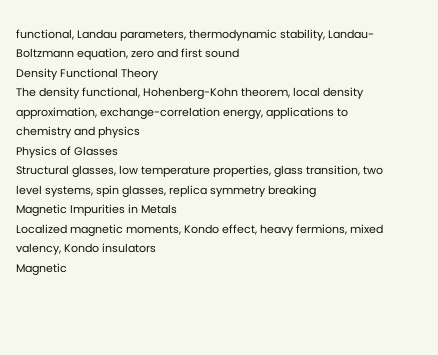functional, Landau parameters, thermodynamic stability, Landau-Boltzmann equation, zero and first sound
Density Functional Theory
The density functional, Hohenberg-Kohn theorem, local density approximation, exchange-correlation energy, applications to chemistry and physics
Physics of Glasses
Structural glasses, low temperature properties, glass transition, two level systems, spin glasses, replica symmetry breaking
Magnetic Impurities in Metals
Localized magnetic moments, Kondo effect, heavy fermions, mixed valency, Kondo insulators
Magnetic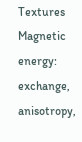Textures
Magnetic energy: exchange, anisotropy,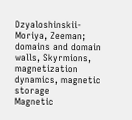Dzyaloshinskii-Moriya, Zeeman; domains and domain walls, Skyrmions, magnetization dynamics, magnetic storage
Magnetic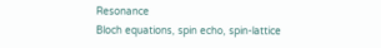Resonance
Bloch equations, spin echo, spin-lattice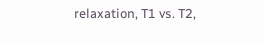relaxation, T1 vs. T2,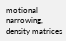motional narrowing, density matrices